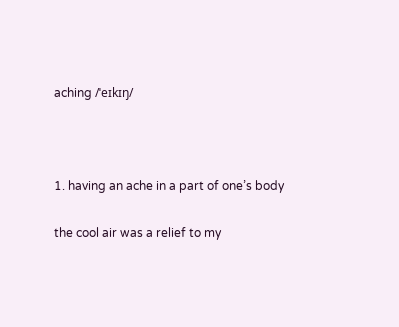aching /ˈeɪkɪŋ/



1. having an ache in a part of one’s body

the cool air was a relief to my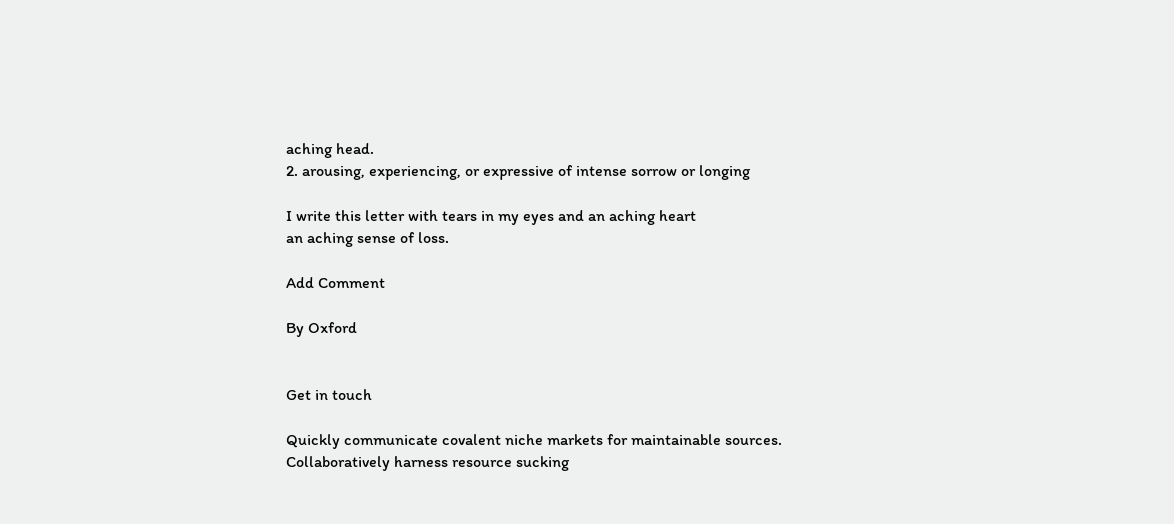aching head.
2. arousing, experiencing, or expressive of intense sorrow or longing

I write this letter with tears in my eyes and an aching heart
an aching sense of loss.

Add Comment

By Oxford


Get in touch

Quickly communicate covalent niche markets for maintainable sources. Collaboratively harness resource sucking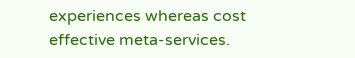experiences whereas cost effective meta-services.